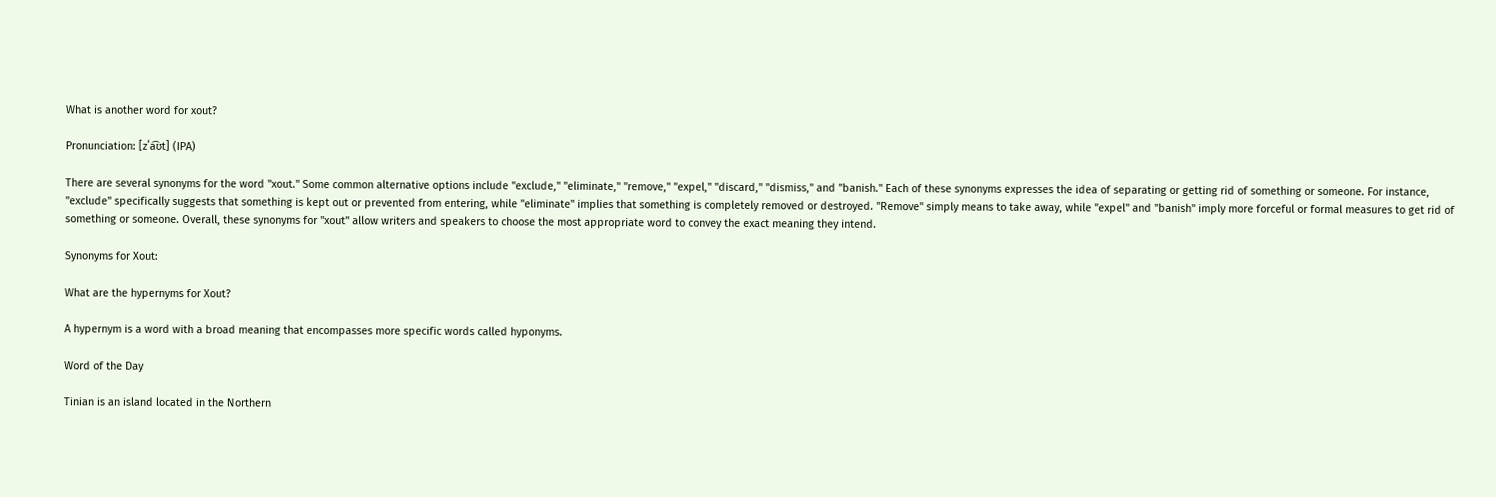What is another word for xout?

Pronunciation: [zˈa͡ʊt] (IPA)

There are several synonyms for the word "xout." Some common alternative options include "exclude," "eliminate," "remove," "expel," "discard," "dismiss," and "banish." Each of these synonyms expresses the idea of separating or getting rid of something or someone. For instance, "exclude" specifically suggests that something is kept out or prevented from entering, while "eliminate" implies that something is completely removed or destroyed. "Remove" simply means to take away, while "expel" and "banish" imply more forceful or formal measures to get rid of something or someone. Overall, these synonyms for "xout" allow writers and speakers to choose the most appropriate word to convey the exact meaning they intend.

Synonyms for Xout:

What are the hypernyms for Xout?

A hypernym is a word with a broad meaning that encompasses more specific words called hyponyms.

Word of the Day

Tinian is an island located in the Northern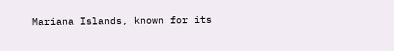Mariana Islands, known for its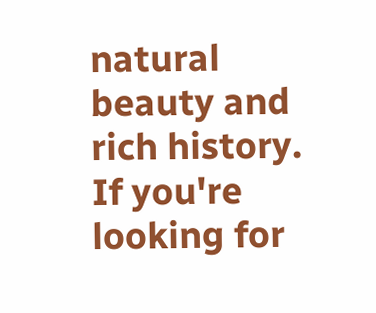natural beauty and rich history. If you're looking for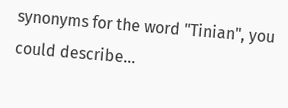synonyms for the word "Tinian", you could describe...